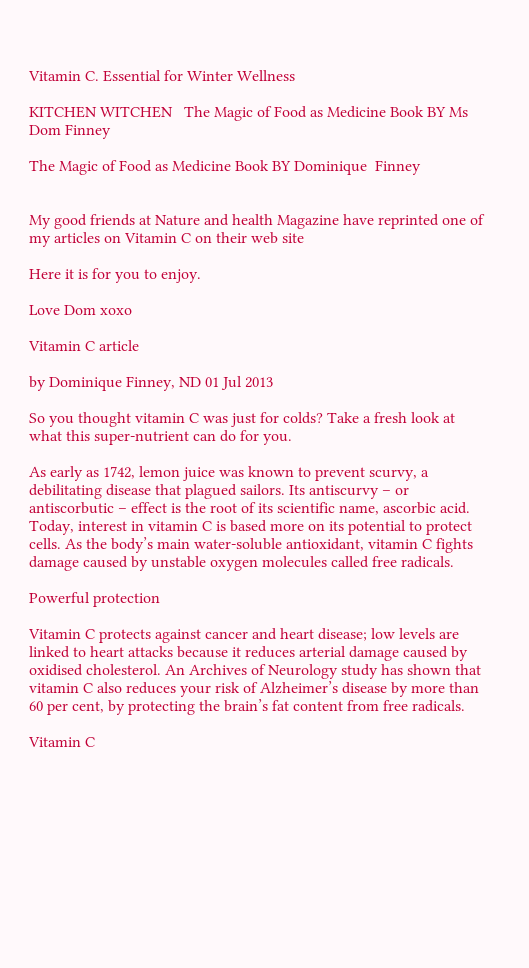Vitamin C. Essential for Winter Wellness

KITCHEN WITCHEN   The Magic of Food as Medicine Book BY Ms Dom Finney

The Magic of Food as Medicine Book BY Dominique  Finney


My good friends at Nature and health Magazine have reprinted one of my articles on Vitamin C on their web site

Here it is for you to enjoy.

Love Dom xoxo

Vitamin C article

by Dominique Finney, ND 01 Jul 2013

So you thought vitamin C was just for colds? Take a fresh look at what this super-nutrient can do for you.

As early as 1742, lemon juice was known to prevent scurvy, a debilitating disease that plagued sailors. Its antiscurvy – or antiscorbutic – effect is the root of its scientific name, ascorbic acid. Today, interest in vitamin C is based more on its potential to protect cells. As the body’s main water-soluble antioxidant, vitamin C fights damage caused by unstable oxygen molecules called free radicals.

Powerful protection

Vitamin C protects against cancer and heart disease; low levels are linked to heart attacks because it reduces arterial damage caused by oxidised cholesterol. An Archives of Neurology study has shown that vitamin C also reduces your risk of Alzheimer’s disease by more than 60 per cent, by protecting the brain’s fat content from free radicals.

Vitamin C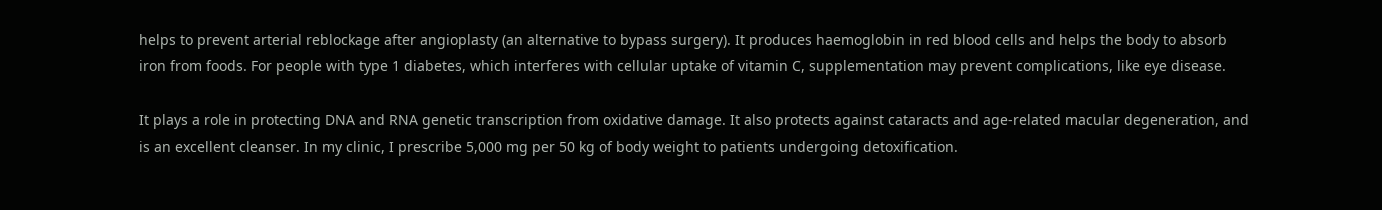helps to prevent arterial reblockage after angioplasty (an alternative to bypass surgery). It produces haemoglobin in red blood cells and helps the body to absorb iron from foods. For people with type 1 diabetes, which interferes with cellular uptake of vitamin C, supplementation may prevent complications, like eye disease.

It plays a role in protecting DNA and RNA genetic transcription from oxidative damage. It also protects against cataracts and age-related macular degeneration, and is an excellent cleanser. In my clinic, I prescribe 5,000 mg per 50 kg of body weight to patients undergoing detoxification.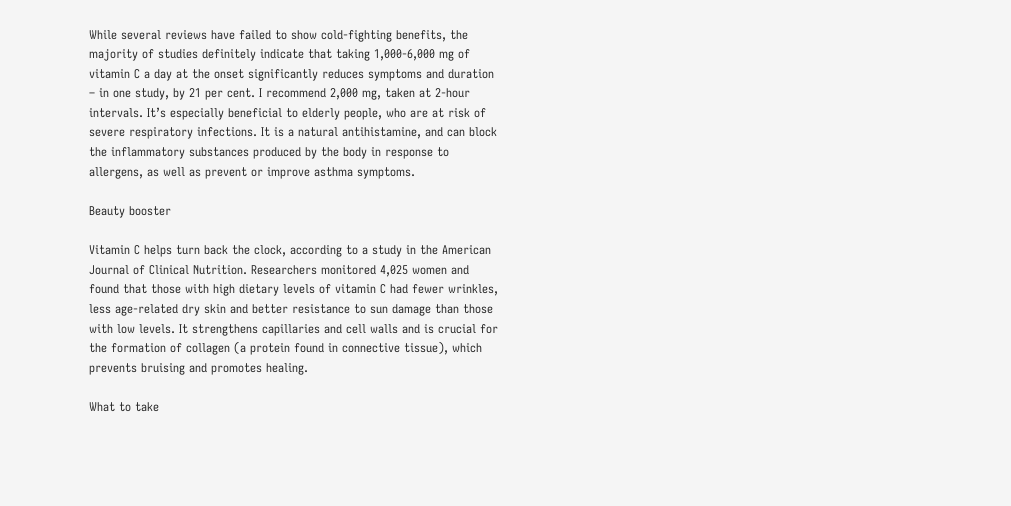While several reviews have failed to show cold-fighting benefits, the majority of studies definitely indicate that taking 1,000-6,000 mg of vitamin C a day at the onset significantly reduces symptoms and duration – in one study, by 21 per cent. I recommend 2,000 mg, taken at 2-hour intervals. It’s especially beneficial to elderly people, who are at risk of severe respiratory infections. It is a natural antihistamine, and can block the inflammatory substances produced by the body in response to allergens, as well as prevent or improve asthma symptoms.

Beauty booster

Vitamin C helps turn back the clock, according to a study in the American Journal of Clinical Nutrition. Researchers monitored 4,025 women and found that those with high dietary levels of vitamin C had fewer wrinkles, less age-related dry skin and better resistance to sun damage than those with low levels. It strengthens capillaries and cell walls and is crucial for the formation of collagen (a protein found in connective tissue), which prevents bruising and promotes healing.

What to take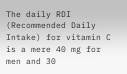The daily RDI (Recommended Daily Intake) for vitamin C is a mere 40 mg for men and 30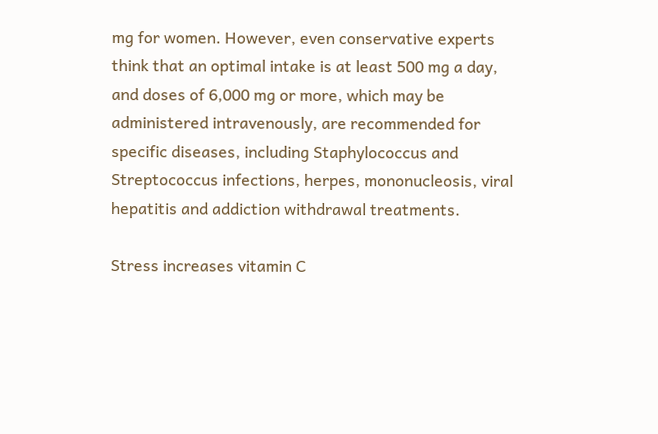mg for women. However, even conservative experts think that an optimal intake is at least 500 mg a day, and doses of 6,000 mg or more, which may be administered intravenously, are recommended for specific diseases, including Staphylococcus and Streptococcus infections, herpes, mononucleosis, viral hepatitis and addiction withdrawal treatments.

Stress increases vitamin C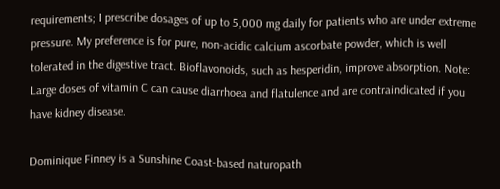requirements; I prescribe dosages of up to 5,000 mg daily for patients who are under extreme pressure. My preference is for pure, non-acidic calcium ascorbate powder, which is well tolerated in the digestive tract. Bioflavonoids, such as hesperidin, improve absorption. Note: Large doses of vitamin C can cause diarrhoea and flatulence and are contraindicated if you have kidney disease.

Dominique Finney is a Sunshine Coast-based naturopath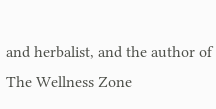and herbalist, and the author of The Wellness Zone